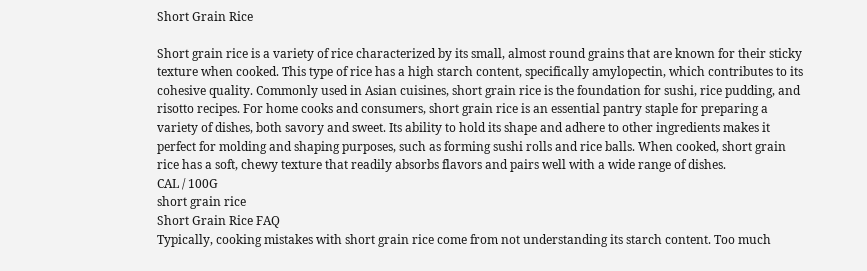Short Grain Rice

Short grain rice is a variety of rice characterized by its small, almost round grains that are known for their sticky texture when cooked. This type of rice has a high starch content, specifically amylopectin, which contributes to its cohesive quality. Commonly used in Asian cuisines, short grain rice is the foundation for sushi, rice pudding, and risotto recipes. For home cooks and consumers, short grain rice is an essential pantry staple for preparing a variety of dishes, both savory and sweet. Its ability to hold its shape and adhere to other ingredients makes it perfect for molding and shaping purposes, such as forming sushi rolls and rice balls. When cooked, short grain rice has a soft, chewy texture that readily absorbs flavors and pairs well with a wide range of dishes.
CAL / 100G
short grain rice
Short Grain Rice FAQ
Typically, cooking mistakes with short grain rice come from not understanding its starch content. Too much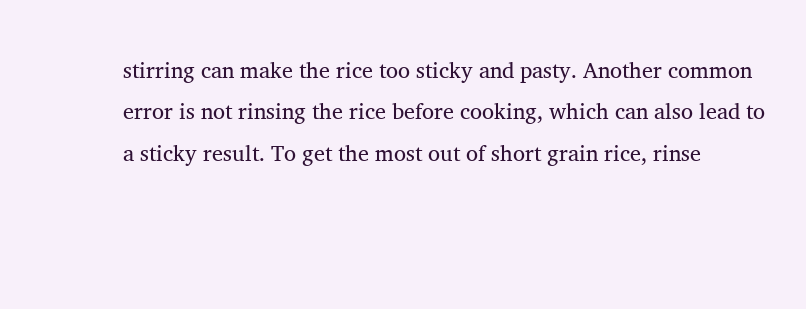stirring can make the rice too sticky and pasty. Another common error is not rinsing the rice before cooking, which can also lead to a sticky result. To get the most out of short grain rice, rinse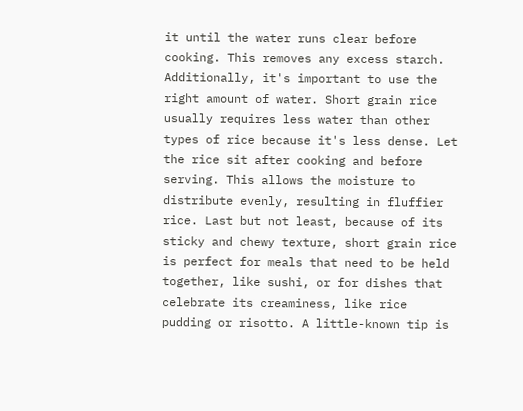it until the water runs clear before cooking. This removes any excess starch. Additionally, it's important to use the right amount of water. Short grain rice usually requires less water than other types of rice because it's less dense. Let the rice sit after cooking and before serving. This allows the moisture to distribute evenly, resulting in fluffier rice. Last but not least, because of its sticky and chewy texture, short grain rice is perfect for meals that need to be held together, like sushi, or for dishes that celebrate its creaminess, like rice pudding or risotto. A little-known tip is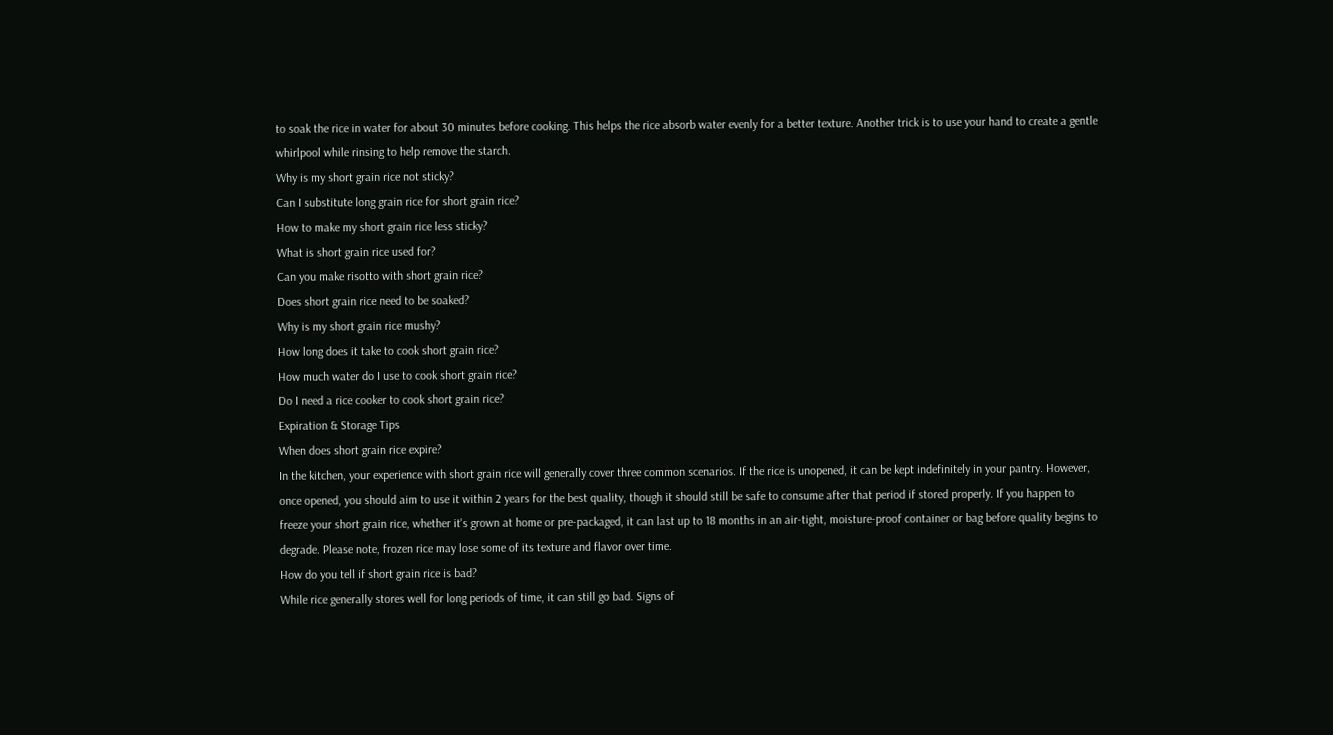to soak the rice in water for about 30 minutes before cooking. This helps the rice absorb water evenly for a better texture. Another trick is to use your hand to create a gentle whirlpool while rinsing to help remove the starch.
Why is my short grain rice not sticky?
Can I substitute long grain rice for short grain rice?
How to make my short grain rice less sticky?
What is short grain rice used for?
Can you make risotto with short grain rice?
Does short grain rice need to be soaked?
Why is my short grain rice mushy?
How long does it take to cook short grain rice?
How much water do I use to cook short grain rice?
Do I need a rice cooker to cook short grain rice?
Expiration & Storage Tips
When does short grain rice expire?
In the kitchen, your experience with short grain rice will generally cover three common scenarios. If the rice is unopened, it can be kept indefinitely in your pantry. However, once opened, you should aim to use it within 2 years for the best quality, though it should still be safe to consume after that period if stored properly. If you happen to freeze your short grain rice, whether it's grown at home or pre-packaged, it can last up to 18 months in an air-tight, moisture-proof container or bag before quality begins to degrade. Please note, frozen rice may lose some of its texture and flavor over time.
How do you tell if short grain rice is bad?
While rice generally stores well for long periods of time, it can still go bad. Signs of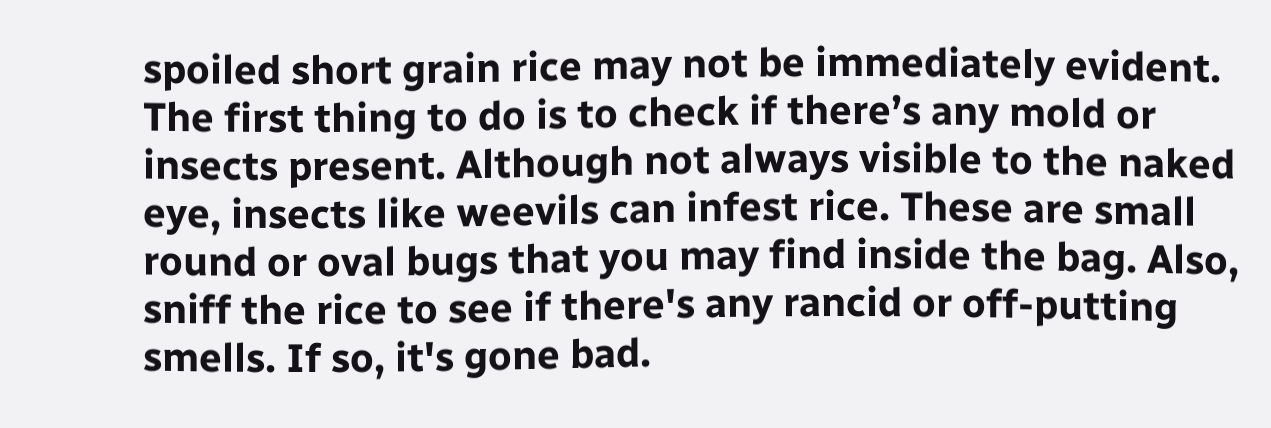spoiled short grain rice may not be immediately evident. The first thing to do is to check if there’s any mold or insects present. Although not always visible to the naked eye, insects like weevils can infest rice. These are small round or oval bugs that you may find inside the bag. Also, sniff the rice to see if there's any rancid or off-putting smells. If so, it's gone bad.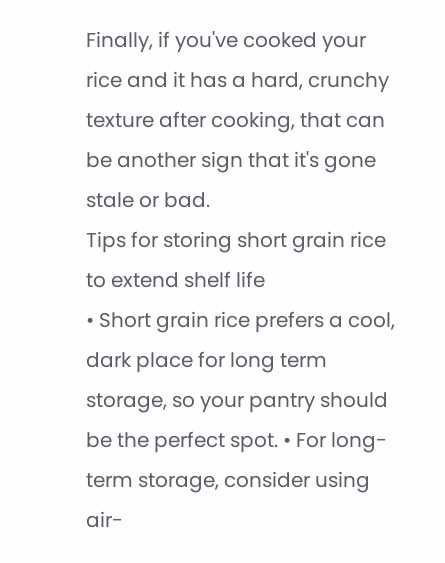Finally, if you've cooked your rice and it has a hard, crunchy texture after cooking, that can be another sign that it's gone stale or bad.
Tips for storing short grain rice to extend shelf life
• Short grain rice prefers a cool, dark place for long term storage, so your pantry should be the perfect spot. • For long-term storage, consider using air-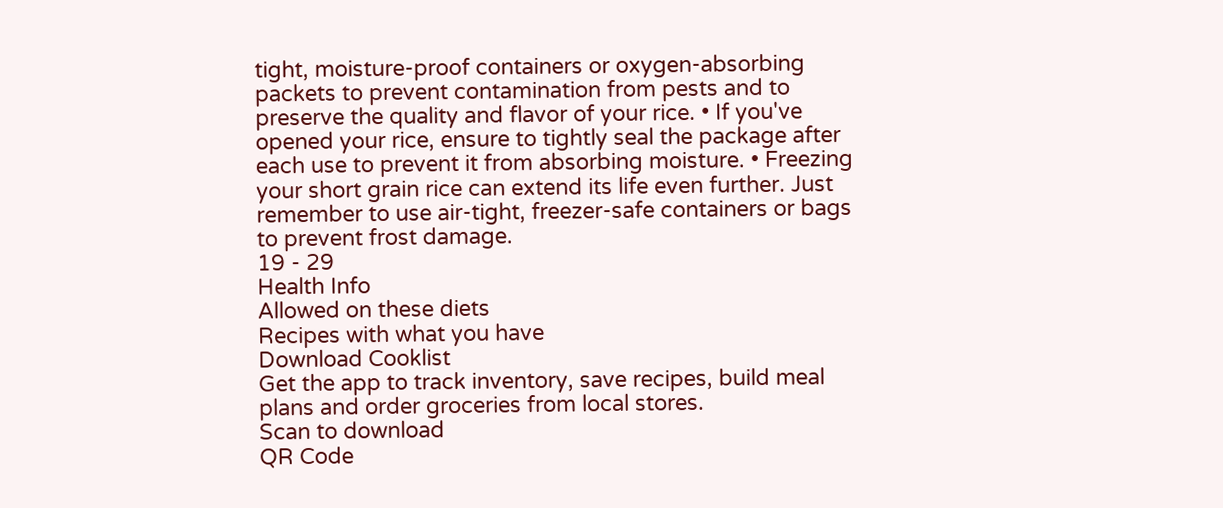tight, moisture-proof containers or oxygen-absorbing packets to prevent contamination from pests and to preserve the quality and flavor of your rice. • If you've opened your rice, ensure to tightly seal the package after each use to prevent it from absorbing moisture. • Freezing your short grain rice can extend its life even further. Just remember to use air-tight, freezer-safe containers or bags to prevent frost damage.
19 - 29
Health Info
Allowed on these diets
Recipes with what you have
Download Cooklist
Get the app to track inventory, save recipes, build meal plans and order groceries from local stores.
Scan to download
QR Code